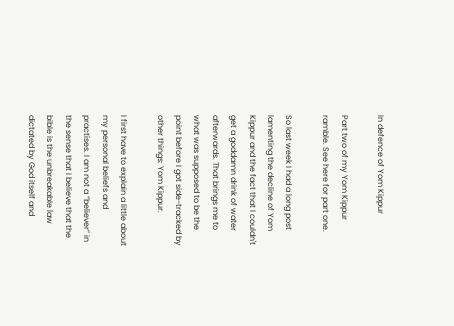In defence of Yom Kippur

Part two of my Yom Kippur ramble. See here for part one.

So last week I had a long post lamenting the decline of Yom Kippur and the fact that I couldn't get a goddamn drink of water afterwards. That brings me to what was supposed to be the point before I got side-tracked by other things: Yom Kippur.

I first have to explain a little about my personal beliefs and practises. I am not a “believer” in the sense that I believe that the bible is the unbreakable law dictated by God itself and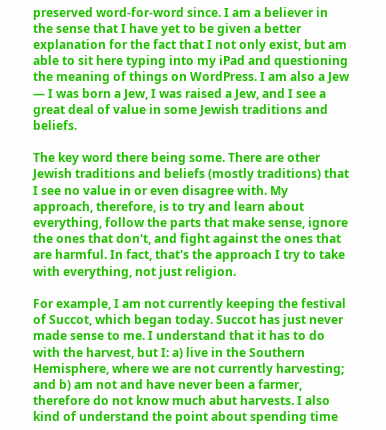preserved word-for-word since. I am a believer in the sense that I have yet to be given a better explanation for the fact that I not only exist, but am able to sit here typing into my iPad and questioning the meaning of things on WordPress. I am also a Jew — I was born a Jew, I was raised a Jew, and I see a great deal of value in some Jewish traditions and beliefs.

The key word there being some. There are other Jewish traditions and beliefs (mostly traditions) that I see no value in or even disagree with. My approach, therefore, is to try and learn about everything, follow the parts that make sense, ignore the ones that don't, and fight against the ones that are harmful. In fact, that's the approach I try to take with everything, not just religion.

For example, I am not currently keeping the festival of Succot, which began today. Succot has just never made sense to me. I understand that it has to do with the harvest, but I: a) live in the Southern Hemisphere, where we are not currently harvesting; and b) am not and have never been a farmer, therefore do not know much abut harvests. I also kind of understand the point about spending time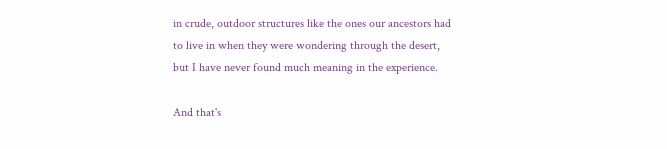in crude, outdoor structures like the ones our ancestors had to live in when they were wondering through the desert, but I have never found much meaning in the experience.

And that's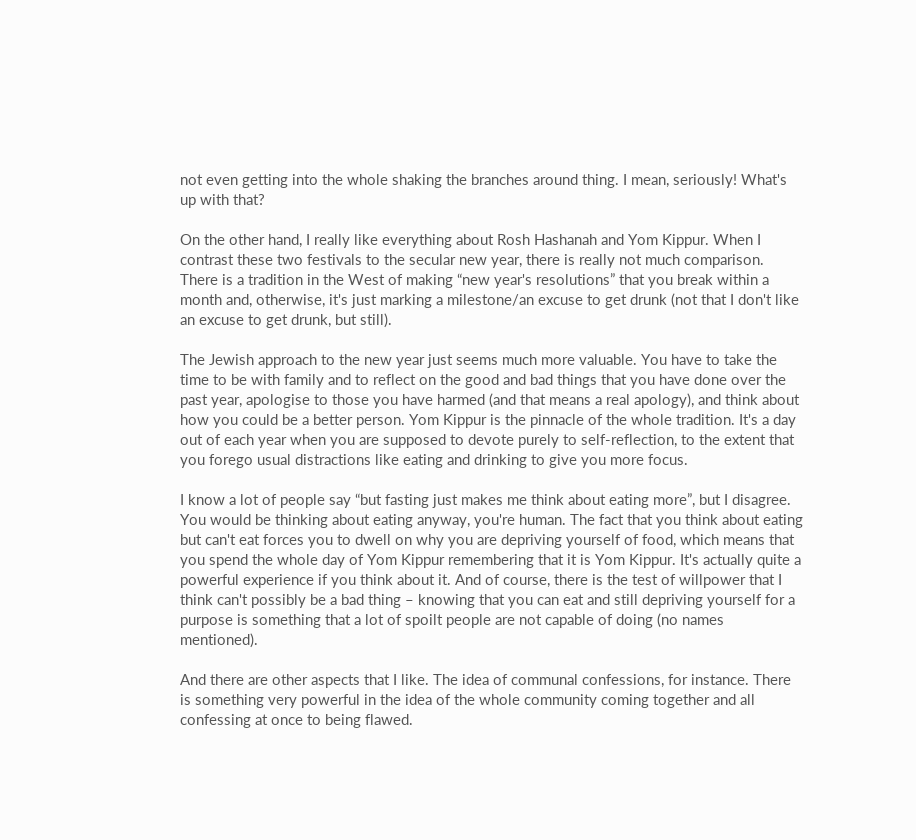not even getting into the whole shaking the branches around thing. I mean, seriously! What's up with that?

On the other hand, I really like everything about Rosh Hashanah and Yom Kippur. When I contrast these two festivals to the secular new year, there is really not much comparison. There is a tradition in the West of making “new year's resolutions” that you break within a month and, otherwise, it's just marking a milestone/an excuse to get drunk (not that I don't like an excuse to get drunk, but still).

The Jewish approach to the new year just seems much more valuable. You have to take the time to be with family and to reflect on the good and bad things that you have done over the past year, apologise to those you have harmed (and that means a real apology), and think about how you could be a better person. Yom Kippur is the pinnacle of the whole tradition. It's a day out of each year when you are supposed to devote purely to self-reflection, to the extent that you forego usual distractions like eating and drinking to give you more focus.

I know a lot of people say “but fasting just makes me think about eating more”, but I disagree. You would be thinking about eating anyway, you're human. The fact that you think about eating but can't eat forces you to dwell on why you are depriving yourself of food, which means that you spend the whole day of Yom Kippur remembering that it is Yom Kippur. It's actually quite a powerful experience if you think about it. And of course, there is the test of willpower that I think can't possibly be a bad thing – knowing that you can eat and still depriving yourself for a purpose is something that a lot of spoilt people are not capable of doing (no names mentioned).

And there are other aspects that I like. The idea of communal confessions, for instance. There is something very powerful in the idea of the whole community coming together and all confessing at once to being flawed.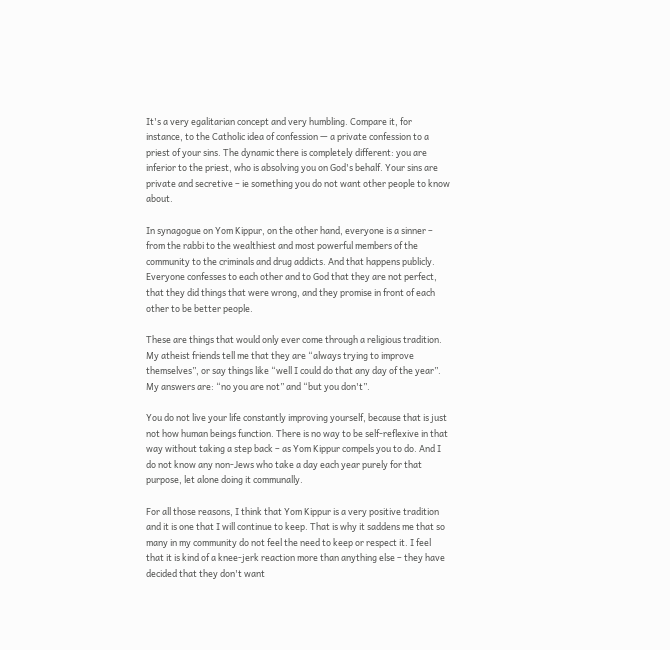It's a very egalitarian concept and very humbling. Compare it, for instance, to the Catholic idea of confession — a private confession to a priest of your sins. The dynamic there is completely different: you are inferior to the priest, who is absolving you on God's behalf. Your sins are private and secretive – ie something you do not want other people to know about.

In synagogue on Yom Kippur, on the other hand, everyone is a sinner – from the rabbi to the wealthiest and most powerful members of the community to the criminals and drug addicts. And that happens publicly. Everyone confesses to each other and to God that they are not perfect, that they did things that were wrong, and they promise in front of each other to be better people.

These are things that would only ever come through a religious tradition. My atheist friends tell me that they are “always trying to improve themselves”, or say things like “well I could do that any day of the year”. My answers are: “no you are not” and “but you don't”.

You do not live your life constantly improving yourself, because that is just not how human beings function. There is no way to be self-reflexive in that way without taking a step back – as Yom Kippur compels you to do. And I do not know any non-Jews who take a day each year purely for that purpose, let alone doing it communally.

For all those reasons, I think that Yom Kippur is a very positive tradition and it is one that I will continue to keep. That is why it saddens me that so many in my community do not feel the need to keep or respect it. I feel that it is kind of a knee-jerk reaction more than anything else – they have decided that they don't want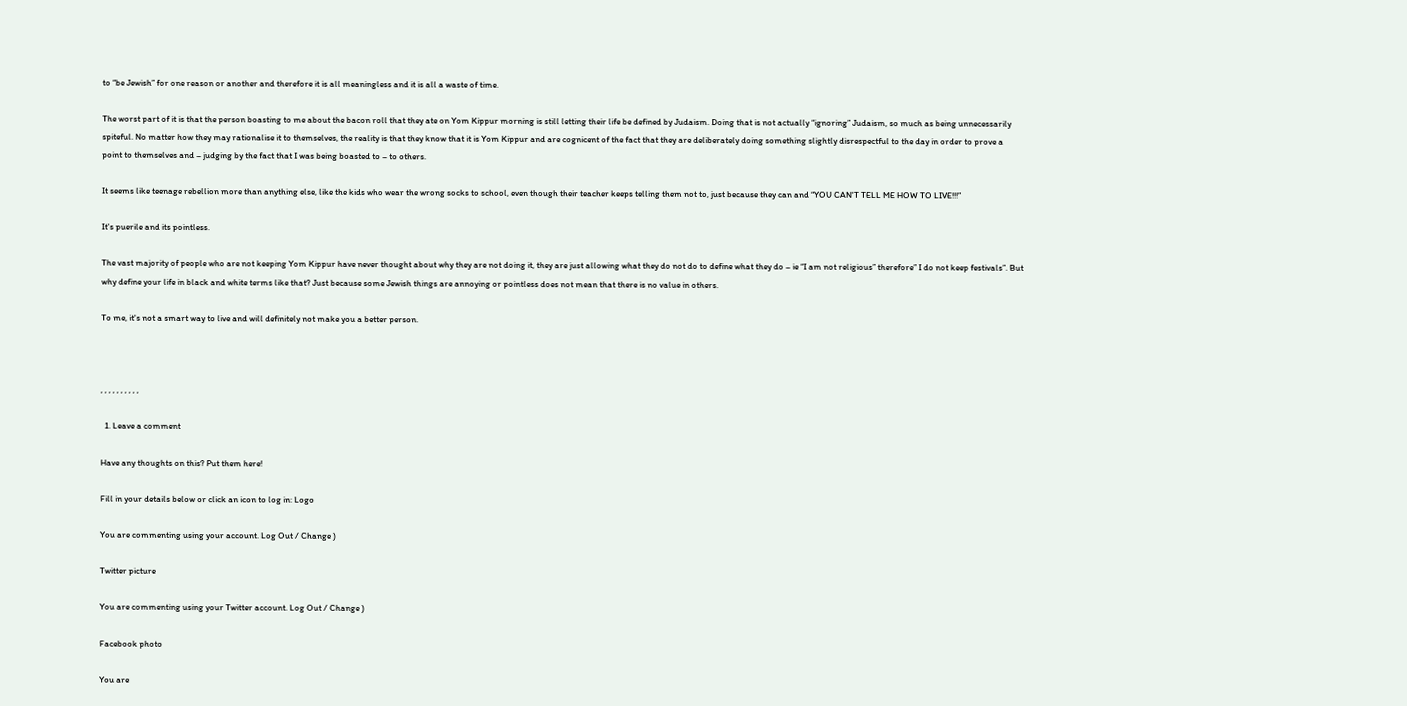to “be Jewish” for one reason or another and therefore it is all meaningless and it is all a waste of time.

The worst part of it is that the person boasting to me about the bacon roll that they ate on Yom Kippur morning is still letting their life be defined by Judaism. Doing that is not actually “ignoring” Judaism, so much as being unnecessarily spiteful. No matter how they may rationalise it to themselves, the reality is that they know that it is Yom Kippur and are cognicent of the fact that they are deliberately doing something slightly disrespectful to the day in order to prove a point to themselves and – judging by the fact that I was being boasted to – to others.

It seems like teenage rebellion more than anything else, like the kids who wear the wrong socks to school, even though their teacher keeps telling them not to, just because they can and “YOU CAN'T TELL ME HOW TO LIVE!!!”

It's puerile and its pointless.

The vast majority of people who are not keeping Yom Kippur have never thought about why they are not doing it, they are just allowing what they do not do to define what they do – ie “I am not religious” therefore” I do not keep festivals”. But why define your life in black and white terms like that? Just because some Jewish things are annoying or pointless does not mean that there is no value in others.

To me, it's not a smart way to live and will definitely not make you a better person.



, , , , , , , , , ,

  1. Leave a comment

Have any thoughts on this? Put them here!

Fill in your details below or click an icon to log in: Logo

You are commenting using your account. Log Out / Change )

Twitter picture

You are commenting using your Twitter account. Log Out / Change )

Facebook photo

You are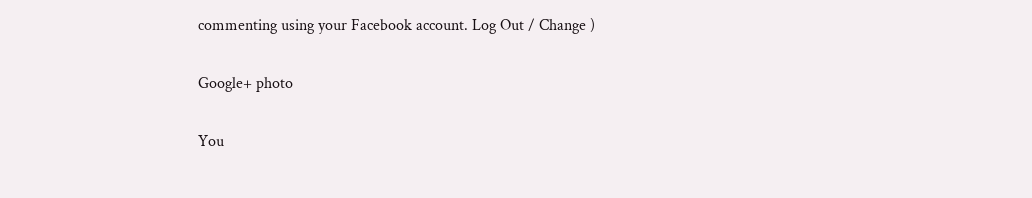commenting using your Facebook account. Log Out / Change )

Google+ photo

You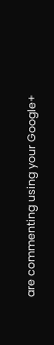are commenting using your Google+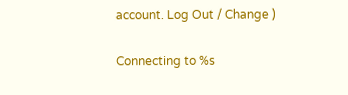account. Log Out / Change )

Connecting to %s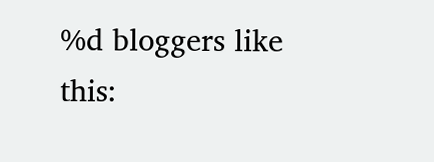%d bloggers like this: